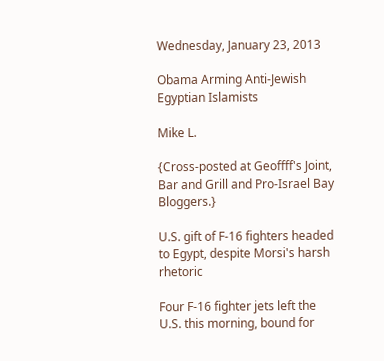Wednesday, January 23, 2013

Obama Arming Anti-Jewish Egyptian Islamists

Mike L.

{Cross-posted at Geoffff's Joint, Bar and Grill and Pro-Israel Bay Bloggers.}

U.S. gift of F-16 fighters headed to Egypt, despite Morsi's harsh rhetoric

Four F-16 fighter jets left the U.S. this morning, bound for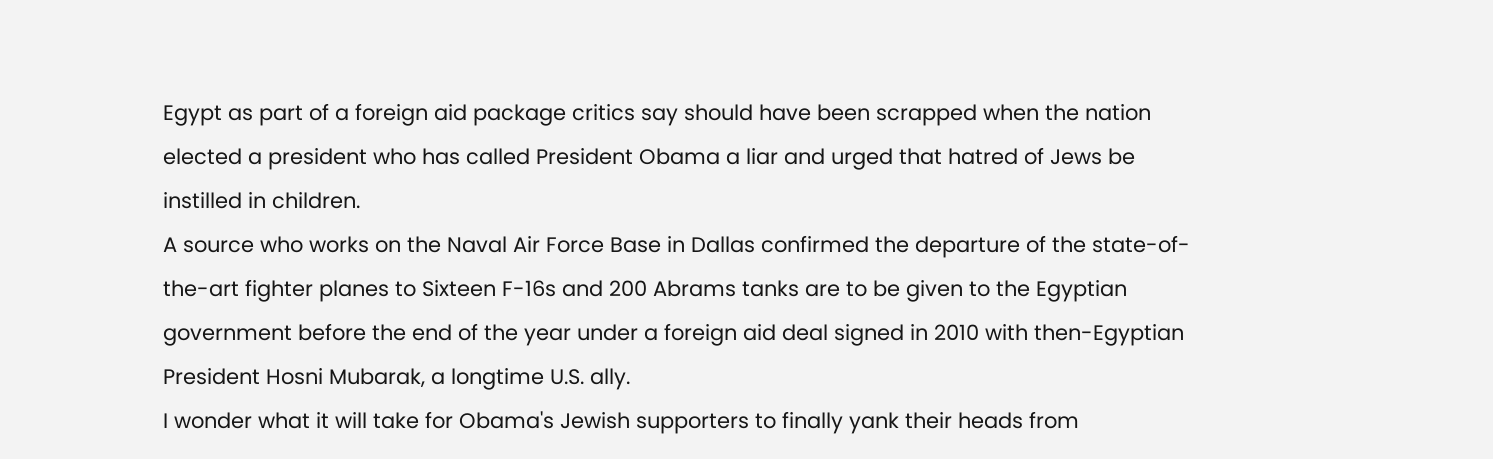Egypt as part of a foreign aid package critics say should have been scrapped when the nation elected a president who has called President Obama a liar and urged that hatred of Jews be instilled in children.
A source who works on the Naval Air Force Base in Dallas confirmed the departure of the state-of-the-art fighter planes to Sixteen F-16s and 200 Abrams tanks are to be given to the Egyptian government before the end of the year under a foreign aid deal signed in 2010 with then-Egyptian President Hosni Mubarak, a longtime U.S. ally.
I wonder what it will take for Obama's Jewish supporters to finally yank their heads from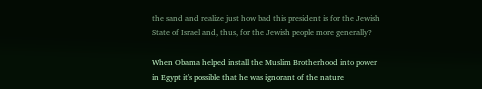the sand and realize just how bad this president is for the Jewish State of Israel and, thus, for the Jewish people more generally?

When Obama helped install the Muslim Brotherhood into power in Egypt it's possible that he was ignorant of the nature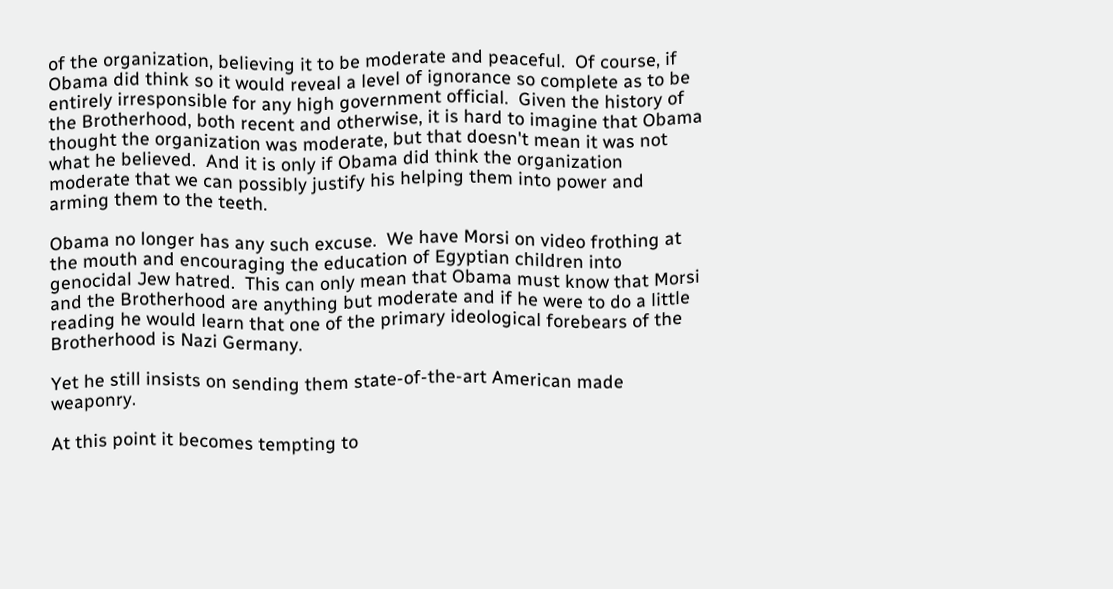of the organization, believing it to be moderate and peaceful.  Of course, if Obama did think so it would reveal a level of ignorance so complete as to be entirely irresponsible for any high government official.  Given the history of the Brotherhood, both recent and otherwise, it is hard to imagine that Obama thought the organization was moderate, but that doesn't mean it was not what he believed.  And it is only if Obama did think the organization moderate that we can possibly justify his helping them into power and arming them to the teeth.

Obama no longer has any such excuse.  We have Morsi on video frothing at the mouth and encouraging the education of Egyptian children into genocidal Jew hatred.  This can only mean that Obama must know that Morsi and the Brotherhood are anything but moderate and if he were to do a little reading he would learn that one of the primary ideological forebears of the Brotherhood is Nazi Germany.

Yet he still insists on sending them state-of-the-art American made weaponry.

At this point it becomes tempting to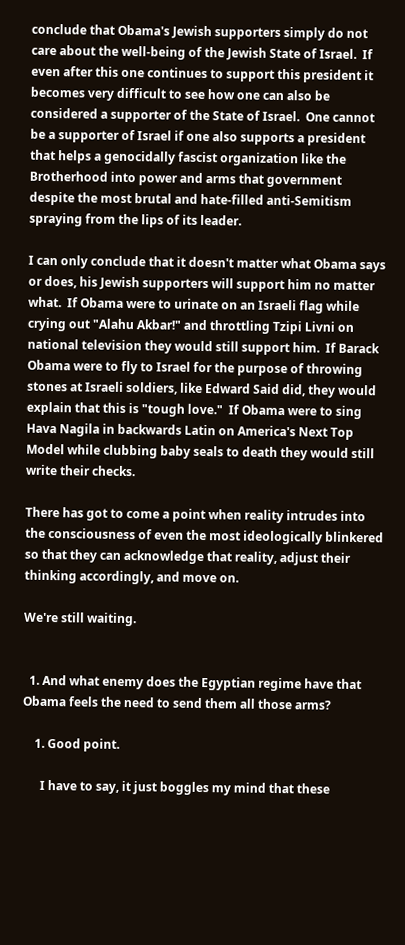conclude that Obama's Jewish supporters simply do not care about the well-being of the Jewish State of Israel.  If even after this one continues to support this president it becomes very difficult to see how one can also be considered a supporter of the State of Israel.  One cannot be a supporter of Israel if one also supports a president that helps a genocidally fascist organization like the Brotherhood into power and arms that government despite the most brutal and hate-filled anti-Semitism spraying from the lips of its leader.

I can only conclude that it doesn't matter what Obama says or does, his Jewish supporters will support him no matter what.  If Obama were to urinate on an Israeli flag while crying out "Alahu Akbar!" and throttling Tzipi Livni on national television they would still support him.  If Barack Obama were to fly to Israel for the purpose of throwing stones at Israeli soldiers, like Edward Said did, they would explain that this is "tough love."  If Obama were to sing Hava Nagila in backwards Latin on America's Next Top Model while clubbing baby seals to death they would still write their checks.

There has got to come a point when reality intrudes into the consciousness of even the most ideologically blinkered so that they can acknowledge that reality, adjust their thinking accordingly, and move on.

We're still waiting.


  1. And what enemy does the Egyptian regime have that Obama feels the need to send them all those arms?

    1. Good point.

      I have to say, it just boggles my mind that these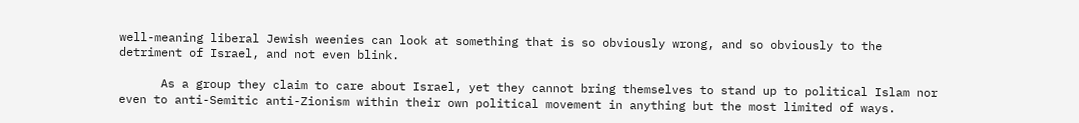well-meaning liberal Jewish weenies can look at something that is so obviously wrong, and so obviously to the detriment of Israel, and not even blink.

      As a group they claim to care about Israel, yet they cannot bring themselves to stand up to political Islam nor even to anti-Semitic anti-Zionism within their own political movement in anything but the most limited of ways.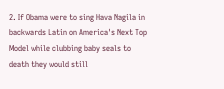2. If Obama were to sing Hava Nagila in backwards Latin on America's Next Top Model while clubbing baby seals to death they would still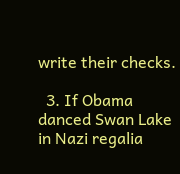write their checks.

  3. If Obama danced Swan Lake in Nazi regalia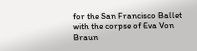for the San Francisco Ballet with the corpse of Eva Von Braun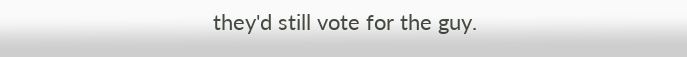they'd still vote for the guy.